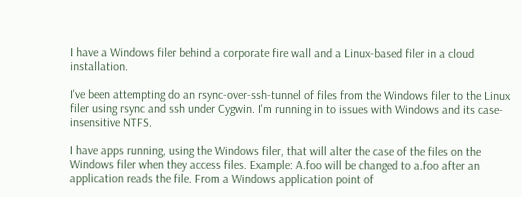I have a Windows filer behind a corporate fire wall and a Linux-based filer in a cloud installation.

I've been attempting do an rsync-over-ssh-tunnel of files from the Windows filer to the Linux filer using rsync and ssh under Cygwin. I'm running in to issues with Windows and its case-insensitive NTFS.

I have apps running, using the Windows filer, that will alter the case of the files on the Windows filer when they access files. Example: A.foo will be changed to a.foo after an application reads the file. From a Windows application point of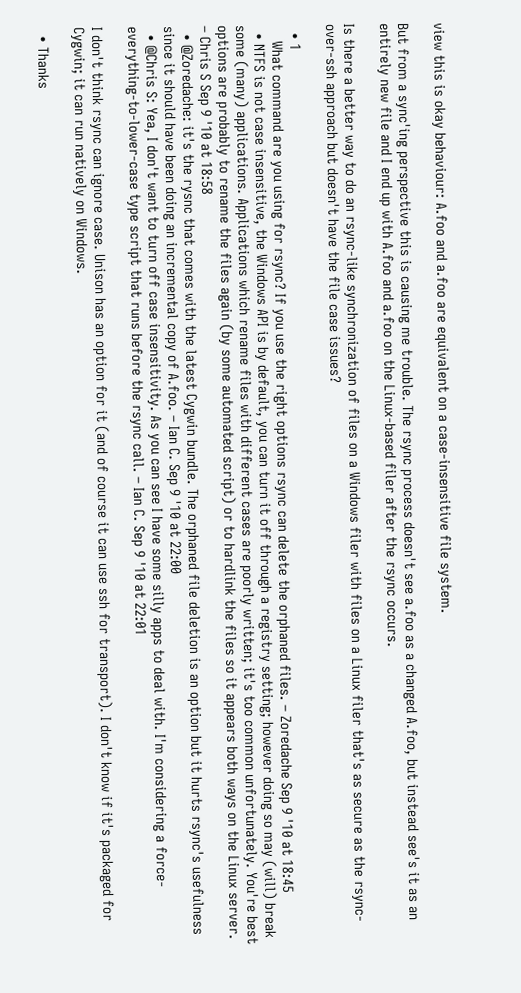view this is okay behaviour: A.foo and a.foo are equivalent on a case-insensitive file system.

But from a sync'ing perspective this is causing me trouble. The rsync process doesn't see a.foo as a changed A.foo, but instead see's it as an entirely new file and I end up with A.foo and a.foo on the Linux-based filer after the rsync occurs.

Is there a better way to do an rsync-like synchronization of files on a Windows filer with files on a Linux filer that's as secure as the rsync-over-ssh approach but doesn't have the file case issues?

  • 1
    What command are you using for rsync? If you use the right options rsync can delete the orphaned files. – Zoredache Sep 9 '10 at 18:45
  • NTFS is not case insensitive, the Windows API is by default, you can turn it off through a registry setting; however doing so may (will) break some (many) applications. Applications which rename files with different cases are poorly written; it's too common unfortunately. You're best options are probably to rename the files again (by some automated script) or to hardlink the files so it appears both ways on the Linux server. – Chris S Sep 9 '10 at 18:58
  • @Zoredache: it's the rysnc that comes with the latest Cygwin bundle. The orphaned file deletion is an option but it hurts rsync's usefulness since it should have been doing an incremental copy of A.foo. – Ian C. Sep 9 '10 at 22:00
  • @Chris S: Yea, I don't want to turn off case insensitivity. As you can see I have some silly apps to deal with. I'm considering a force-everything-to-lower-case type script that runs before the rsync call. – Ian C. Sep 9 '10 at 22:01

I don't think rsync can ignore case. Unison has an option for it (and of course it can use ssh for transport). I don't know if it's packaged for Cygwin; it can run natively on Windows.

  • Thanks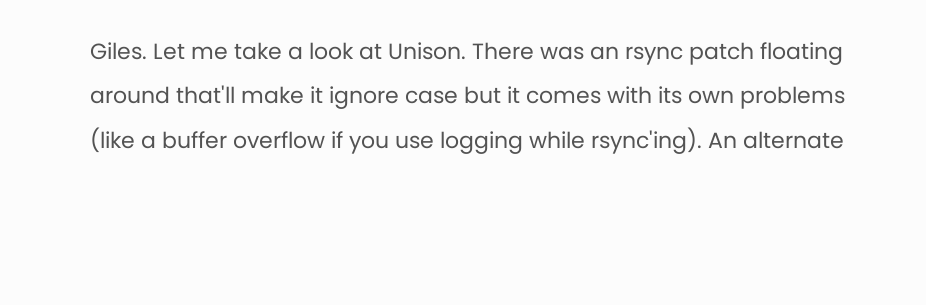Giles. Let me take a look at Unison. There was an rsync patch floating around that'll make it ignore case but it comes with its own problems (like a buffer overflow if you use logging while rsync'ing). An alternate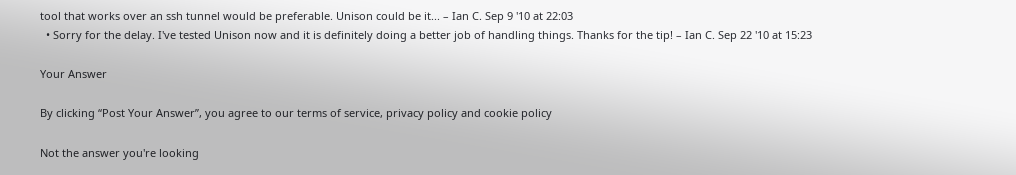tool that works over an ssh tunnel would be preferable. Unison could be it... – Ian C. Sep 9 '10 at 22:03
  • Sorry for the delay. I've tested Unison now and it is definitely doing a better job of handling things. Thanks for the tip! – Ian C. Sep 22 '10 at 15:23

Your Answer

By clicking “Post Your Answer”, you agree to our terms of service, privacy policy and cookie policy

Not the answer you're looking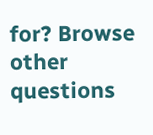for? Browse other questions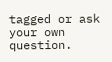tagged or ask your own question.